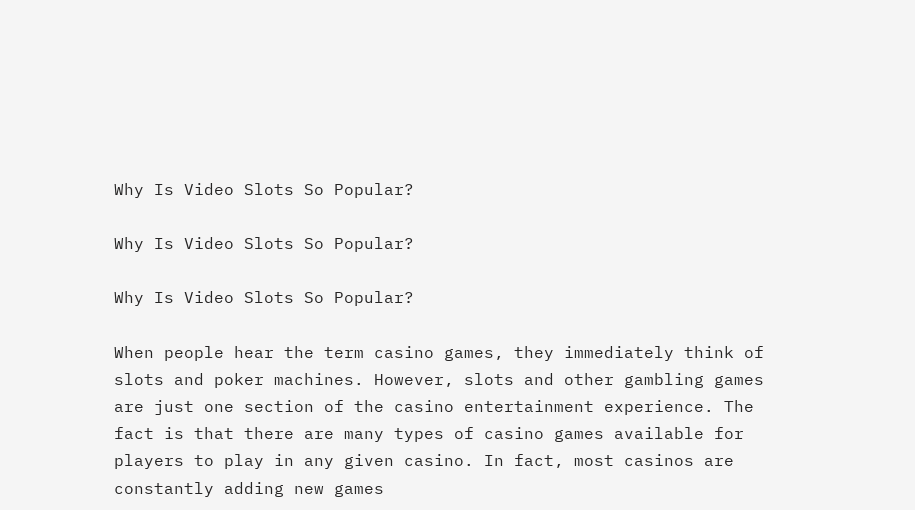Why Is Video Slots So Popular?

Why Is Video Slots So Popular?

Why Is Video Slots So Popular?

When people hear the term casino games, they immediately think of slots and poker machines. However, slots and other gambling games are just one section of the casino entertainment experience. The fact is that there are many types of casino games available for players to play in any given casino. In fact, most casinos are constantly adding new games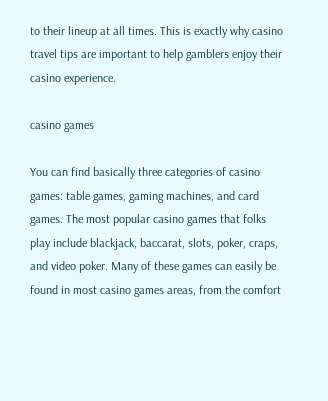to their lineup at all times. This is exactly why casino travel tips are important to help gamblers enjoy their casino experience.

casino games

You can find basically three categories of casino games: table games, gaming machines, and card games. The most popular casino games that folks play include blackjack, baccarat, slots, poker, craps, and video poker. Many of these games can easily be found in most casino games areas, from the comfort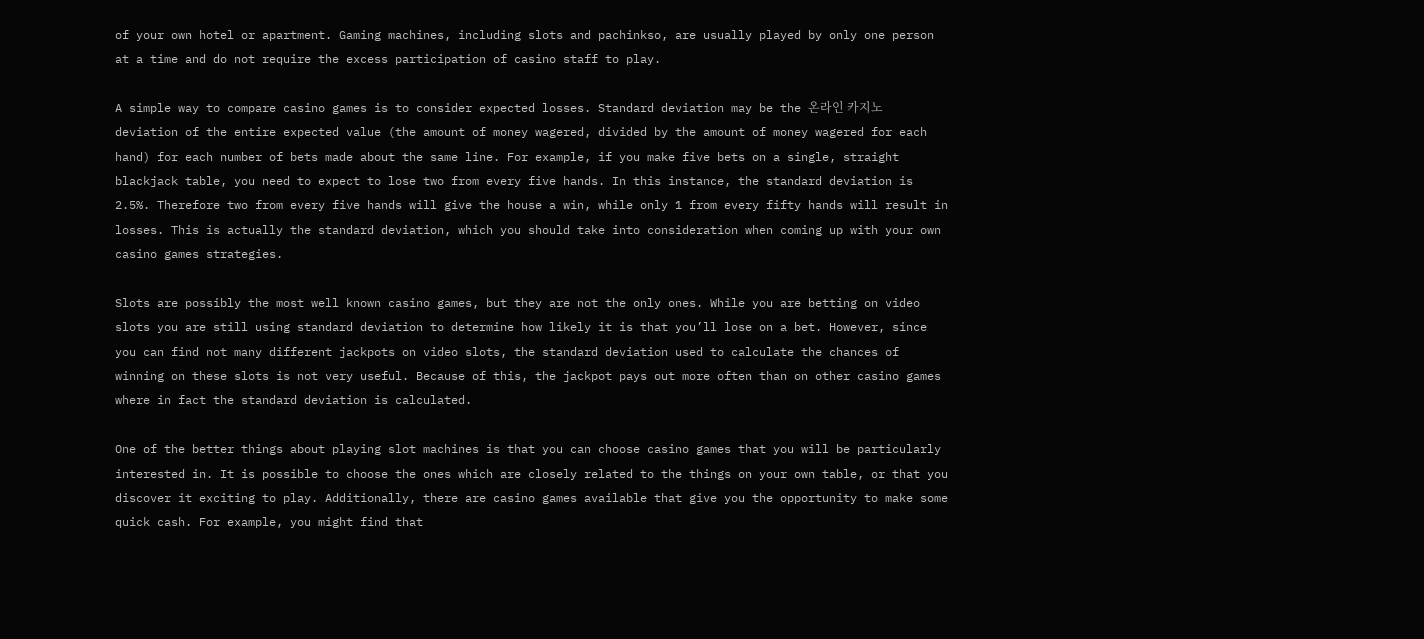of your own hotel or apartment. Gaming machines, including slots and pachinkso, are usually played by only one person at a time and do not require the excess participation of casino staff to play.

A simple way to compare casino games is to consider expected losses. Standard deviation may be the 온라인 카지노 deviation of the entire expected value (the amount of money wagered, divided by the amount of money wagered for each hand) for each number of bets made about the same line. For example, if you make five bets on a single, straight blackjack table, you need to expect to lose two from every five hands. In this instance, the standard deviation is 2.5%. Therefore two from every five hands will give the house a win, while only 1 from every fifty hands will result in losses. This is actually the standard deviation, which you should take into consideration when coming up with your own casino games strategies.

Slots are possibly the most well known casino games, but they are not the only ones. While you are betting on video slots you are still using standard deviation to determine how likely it is that you’ll lose on a bet. However, since you can find not many different jackpots on video slots, the standard deviation used to calculate the chances of winning on these slots is not very useful. Because of this, the jackpot pays out more often than on other casino games where in fact the standard deviation is calculated.

One of the better things about playing slot machines is that you can choose casino games that you will be particularly interested in. It is possible to choose the ones which are closely related to the things on your own table, or that you discover it exciting to play. Additionally, there are casino games available that give you the opportunity to make some quick cash. For example, you might find that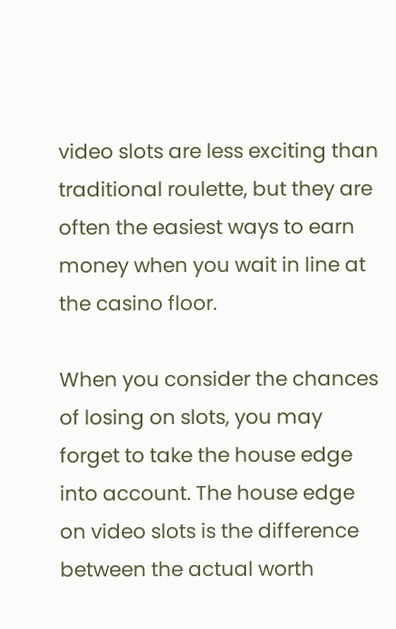video slots are less exciting than traditional roulette, but they are often the easiest ways to earn money when you wait in line at the casino floor.

When you consider the chances of losing on slots, you may forget to take the house edge into account. The house edge on video slots is the difference between the actual worth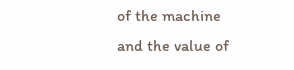of the machine and the value of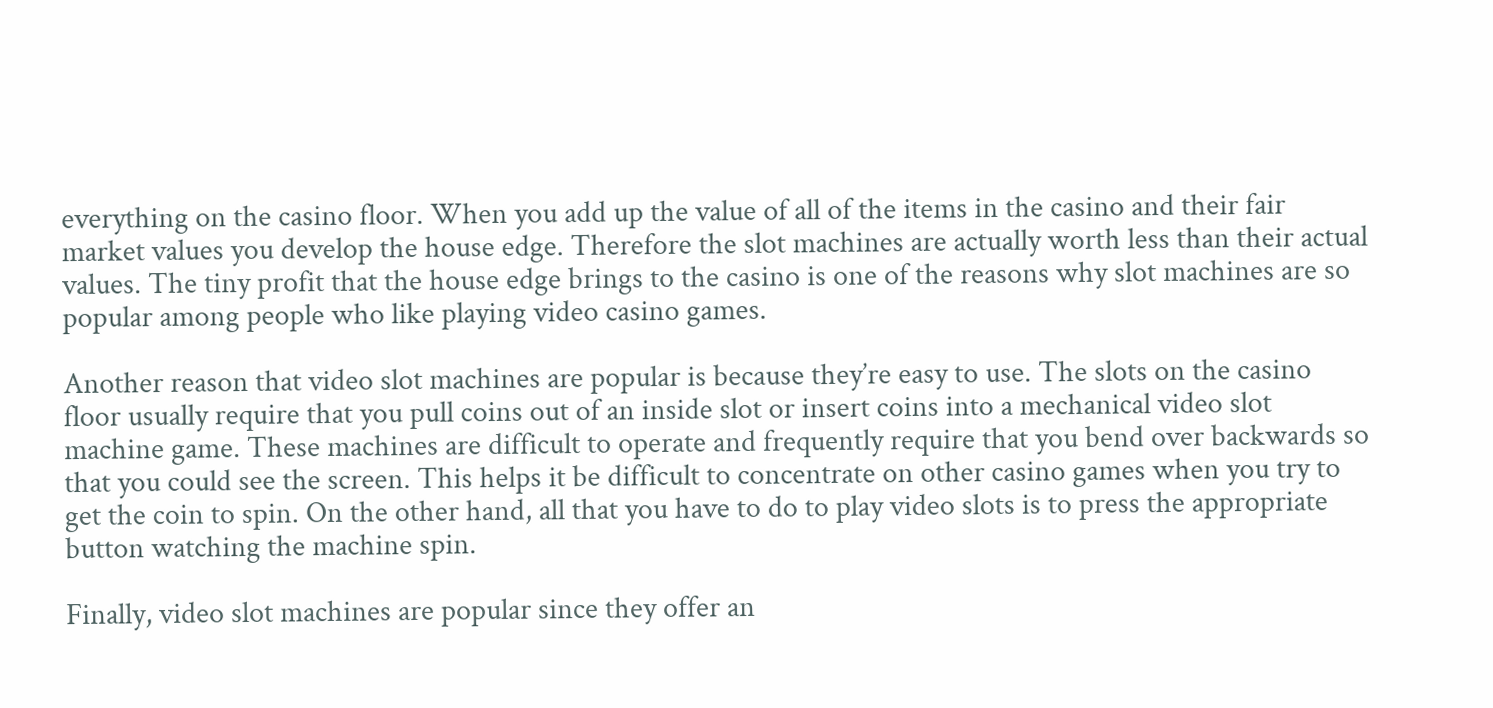everything on the casino floor. When you add up the value of all of the items in the casino and their fair market values you develop the house edge. Therefore the slot machines are actually worth less than their actual values. The tiny profit that the house edge brings to the casino is one of the reasons why slot machines are so popular among people who like playing video casino games.

Another reason that video slot machines are popular is because they’re easy to use. The slots on the casino floor usually require that you pull coins out of an inside slot or insert coins into a mechanical video slot machine game. These machines are difficult to operate and frequently require that you bend over backwards so that you could see the screen. This helps it be difficult to concentrate on other casino games when you try to get the coin to spin. On the other hand, all that you have to do to play video slots is to press the appropriate button watching the machine spin.

Finally, video slot machines are popular since they offer an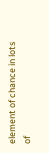element of chance in lots of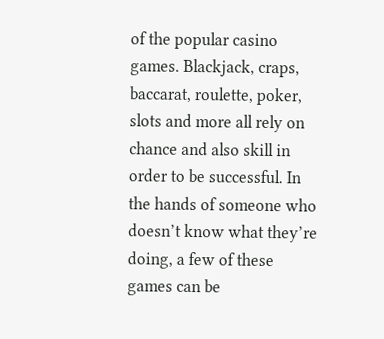of the popular casino games. Blackjack, craps, baccarat, roulette, poker, slots and more all rely on chance and also skill in order to be successful. In the hands of someone who doesn’t know what they’re doing, a few of these games can be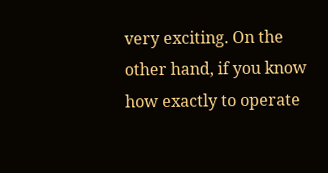very exciting. On the other hand, if you know how exactly to operate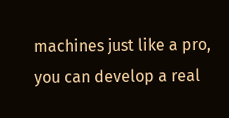machines just like a pro, you can develop a real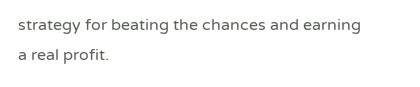strategy for beating the chances and earning a real profit.